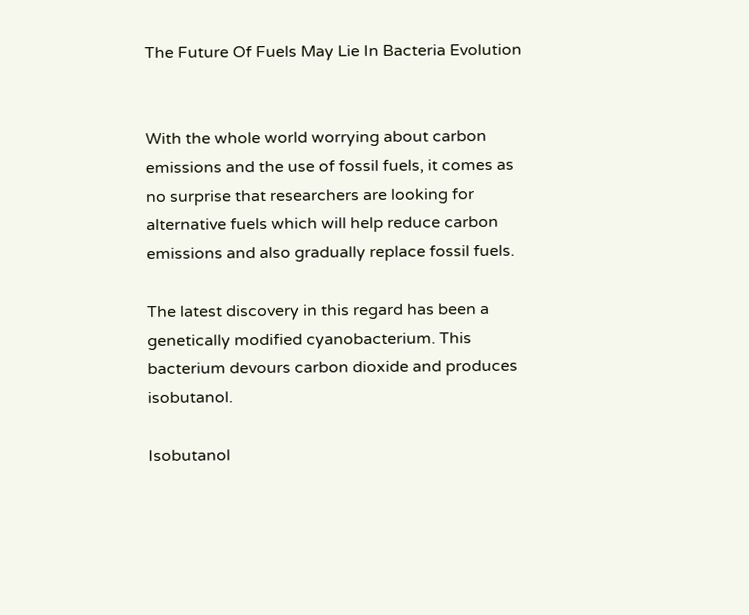The Future Of Fuels May Lie In Bacteria Evolution


With the whole world worrying about carbon emissions and the use of fossil fuels, it comes as no surprise that researchers are looking for alternative fuels which will help reduce carbon emissions and also gradually replace fossil fuels.

The latest discovery in this regard has been a genetically modified cyanobacterium. This bacterium devours carbon dioxide and produces isobutanol.

Isobutanol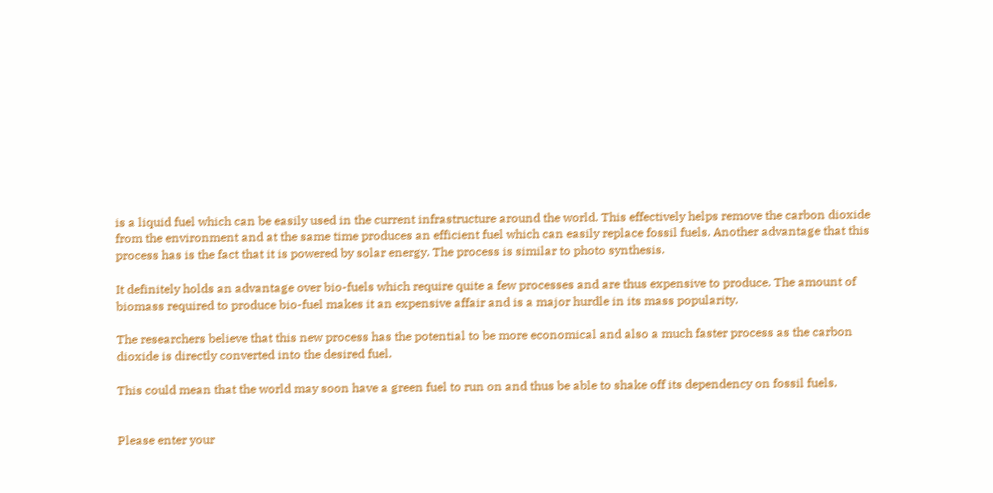is a liquid fuel which can be easily used in the current infrastructure around the world. This effectively helps remove the carbon dioxide from the environment and at the same time produces an efficient fuel which can easily replace fossil fuels. Another advantage that this process has is the fact that it is powered by solar energy. The process is similar to photo synthesis.

It definitely holds an advantage over bio-fuels which require quite a few processes and are thus expensive to produce. The amount of biomass required to produce bio-fuel makes it an expensive affair and is a major hurdle in its mass popularity.

The researchers believe that this new process has the potential to be more economical and also a much faster process as the carbon dioxide is directly converted into the desired fuel.

This could mean that the world may soon have a green fuel to run on and thus be able to shake off its dependency on fossil fuels.


Please enter your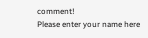comment!
Please enter your name here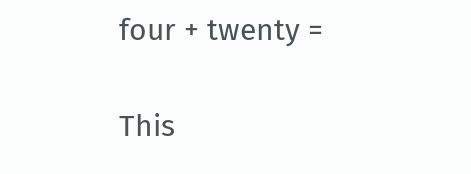four + twenty =

This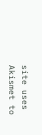site uses Akismet to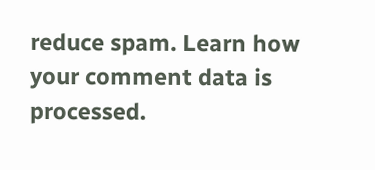reduce spam. Learn how your comment data is processed.